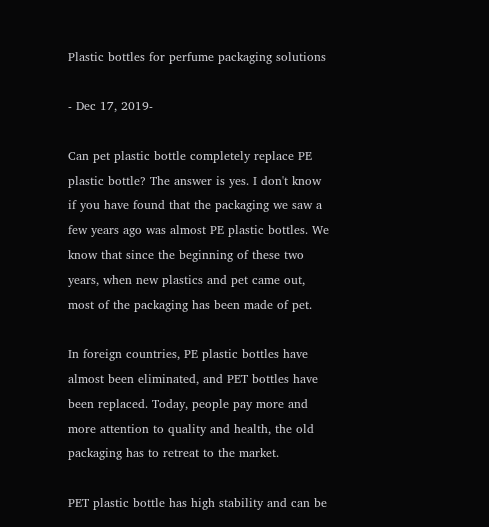Plastic bottles for perfume packaging solutions

- Dec 17, 2019-

Can pet plastic bottle completely replace PE plastic bottle? The answer is yes. I don't know if you have found that the packaging we saw a few years ago was almost PE plastic bottles. We know that since the beginning of these two years, when new plastics and pet came out, most of the packaging has been made of pet.

In foreign countries, PE plastic bottles have almost been eliminated, and PET bottles have been replaced. Today, people pay more and more attention to quality and health, the old packaging has to retreat to the market.

PET plastic bottle has high stability and can be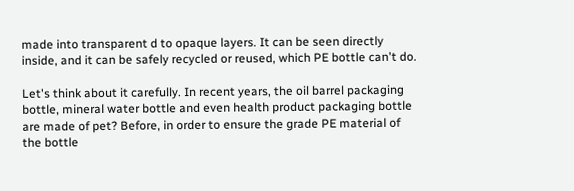made into transparent d to opaque layers. It can be seen directly inside, and it can be safely recycled or reused, which PE bottle can't do.

Let's think about it carefully. In recent years, the oil barrel packaging bottle, mineral water bottle and even health product packaging bottle are made of pet? Before, in order to ensure the grade PE material of the bottle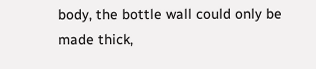body, the bottle wall could only be made thick,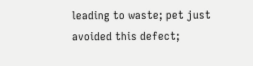leading to waste; pet just avoided this defect;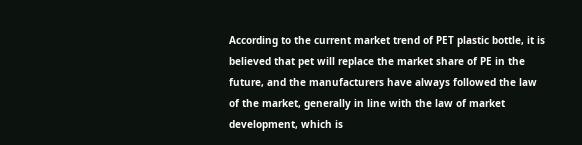According to the current market trend of PET plastic bottle, it is believed that pet will replace the market share of PE in the future, and the manufacturers have always followed the law of the market, generally in line with the law of market development, which is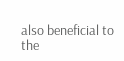also beneficial to the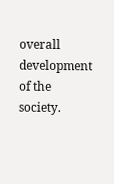overall development of the society.